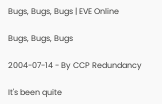Bugs, Bugs, Bugs | EVE Online

Bugs, Bugs, Bugs

2004-07-14 - By CCP Redundancy

It's been quite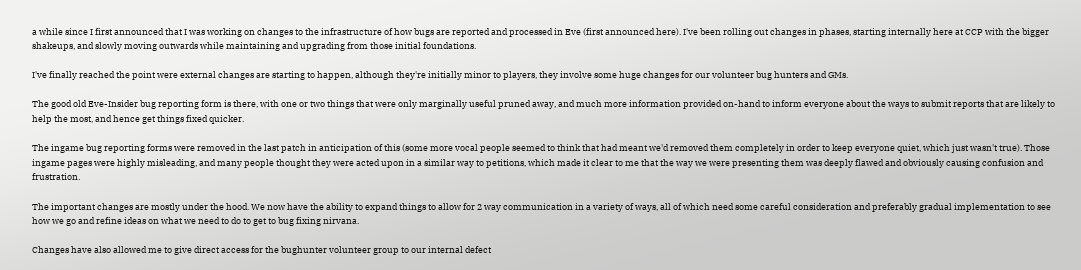a while since I first announced that I was working on changes to the infrastructure of how bugs are reported and processed in Eve (first announced here). I've been rolling out changes in phases, starting internally here at CCP with the bigger shakeups, and slowly moving outwards while maintaining and upgrading from those initial foundations.

I've finally reached the point were external changes are starting to happen, although they're initially minor to players, they involve some huge changes for our volunteer bug hunters and GMs.

The good old Eve-Insider bug reporting form is there, with one or two things that were only marginally useful pruned away, and much more information provided on-hand to inform everyone about the ways to submit reports that are likely to help the most, and hence get things fixed quicker.

The ingame bug reporting forms were removed in the last patch in anticipation of this (some more vocal people seemed to think that had meant we'd removed them completely in order to keep everyone quiet, which just wasn't true). Those ingame pages were highly misleading, and many people thought they were acted upon in a similar way to petitions, which made it clear to me that the way we were presenting them was deeply flawed and obviously causing confusion and frustration.

The important changes are mostly under the hood. We now have the ability to expand things to allow for 2 way communication in a variety of ways, all of which need some careful consideration and preferably gradual implementation to see how we go and refine ideas on what we need to do to get to bug fixing nirvana.

Changes have also allowed me to give direct access for the bughunter volunteer group to our internal defect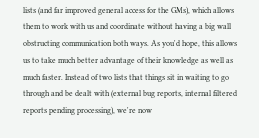lists (and far improved general access for the GMs), which allows them to work with us and coordinate without having a big wall obstructing communication both ways. As you'd hope, this allows us to take much better advantage of their knowledge as well as much faster. Instead of two lists that things sit in waiting to go through and be dealt with (external bug reports, internal filtered reports pending processing), we're now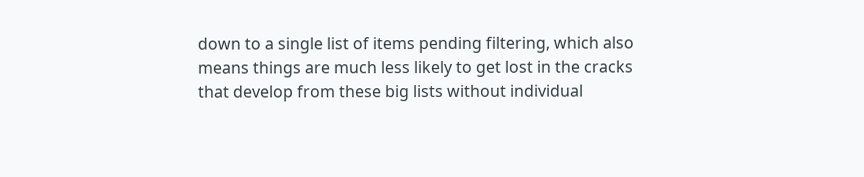down to a single list of items pending filtering, which also means things are much less likely to get lost in the cracks that develop from these big lists without individual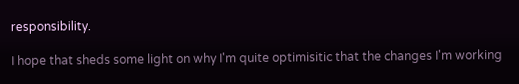responsibility.

I hope that sheds some light on why I'm quite optimisitic that the changes I'm working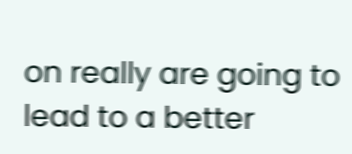on really are going to lead to a better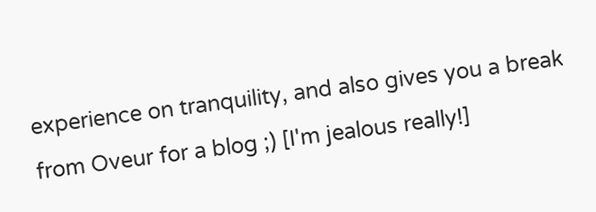experience on tranquility, and also gives you a break from Oveur for a blog ;) [I'm jealous really!]